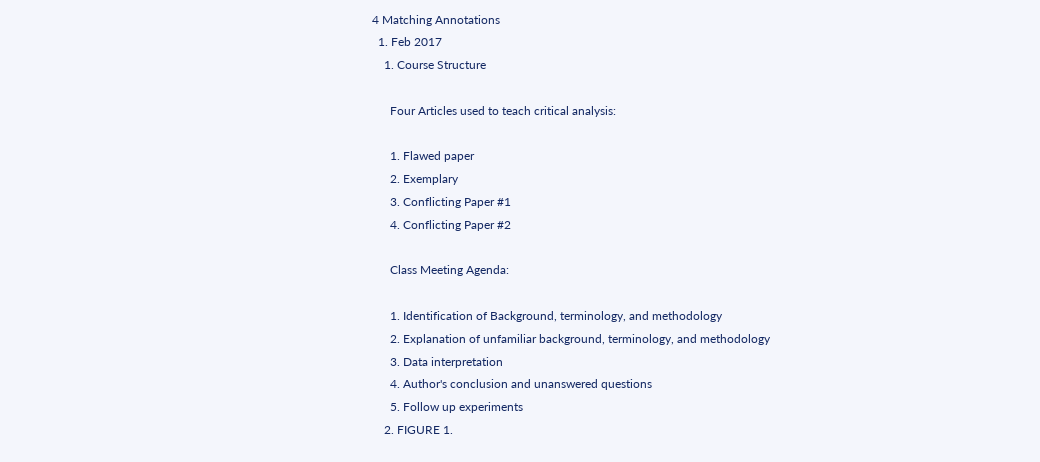4 Matching Annotations
  1. Feb 2017
    1. Course Structure

      Four Articles used to teach critical analysis:

      1. Flawed paper
      2. Exemplary
      3. Conflicting Paper #1
      4. Conflicting Paper #2

      Class Meeting Agenda:

      1. Identification of Background, terminology, and methodology
      2. Explanation of unfamiliar background, terminology, and methodology
      3. Data interpretation
      4. Author's conclusion and unanswered questions
      5. Follow up experiments
    2. FIGURE 1.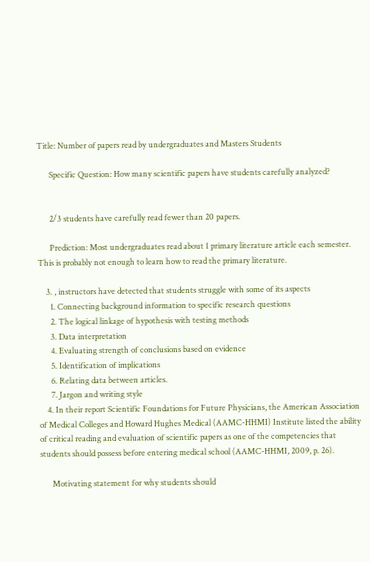Title: Number of papers read by undergraduates and Masters Students

      Specific Question: How many scientific papers have students carefully analyzed?


      2/3 students have carefully read fewer than 20 papers.

      Prediction: Most undergraduates read about 1 primary literature article each semester. This is probably not enough to learn how to read the primary literature.

    3. , instructors have detected that students struggle with some of its aspects
      1. Connecting background information to specific research questions
      2. The logical linkage of hypothesis with testing methods
      3. Data interpretation
      4. Evaluating strength of conclusions based on evidence
      5. Identification of implications
      6. Relating data between articles.
      7. Jargon and writing style
    4. In their report Scientific Foundations for Future Physicians, the American Association of Medical Colleges and Howard Hughes Medical (AAMC-HHMI) Institute listed the ability of critical reading and evaluation of scientific papers as one of the competencies that students should possess before entering medical school (AAMC-HHMI, 2009, p. 26).

      Motivating statement for why students should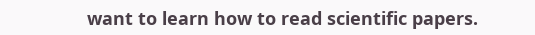want to learn how to read scientific papers.